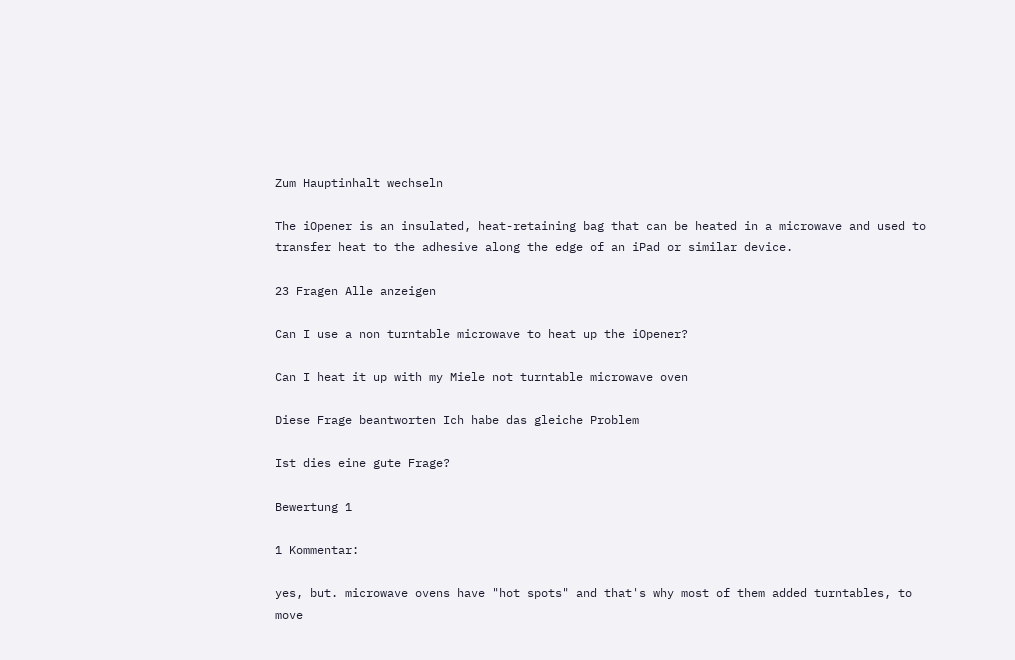Zum Hauptinhalt wechseln

The iOpener is an insulated, heat-retaining bag that can be heated in a microwave and used to transfer heat to the adhesive along the edge of an iPad or similar device.

23 Fragen Alle anzeigen

Can I use a non turntable microwave to heat up the iOpener?

Can I heat it up with my Miele not turntable microwave oven

Diese Frage beantworten Ich habe das gleiche Problem

Ist dies eine gute Frage?

Bewertung 1

1 Kommentar:

yes, but. microwave ovens have "hot spots" and that's why most of them added turntables, to move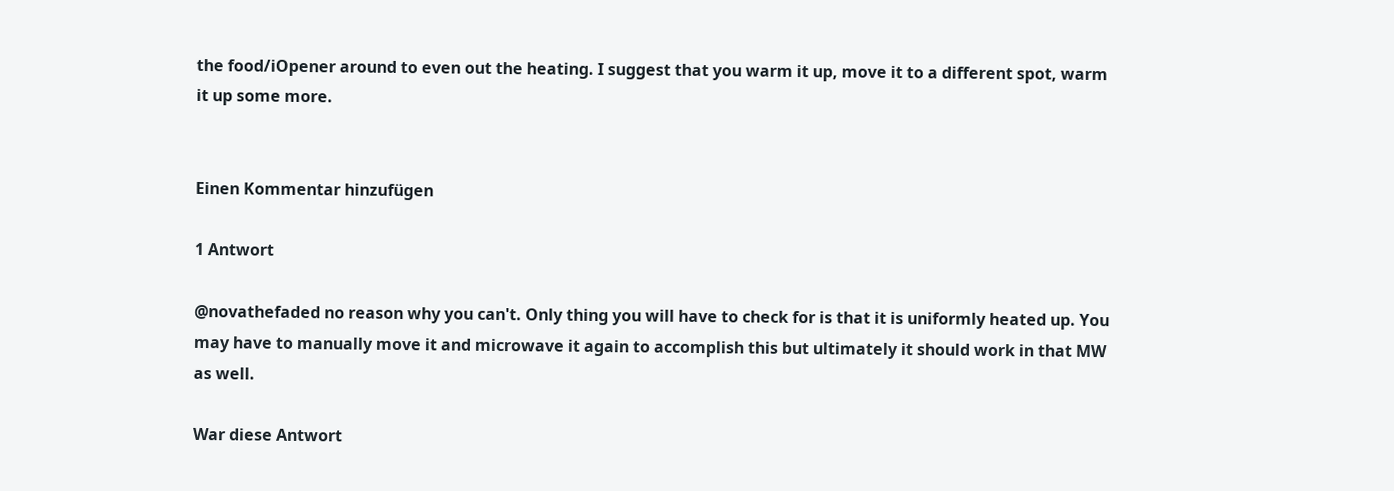the food/iOpener around to even out the heating. I suggest that you warm it up, move it to a different spot, warm it up some more.


Einen Kommentar hinzufügen

1 Antwort

@novathefaded no reason why you can't. Only thing you will have to check for is that it is uniformly heated up. You may have to manually move it and microwave it again to accomplish this but ultimately it should work in that MW as well.

War diese Antwort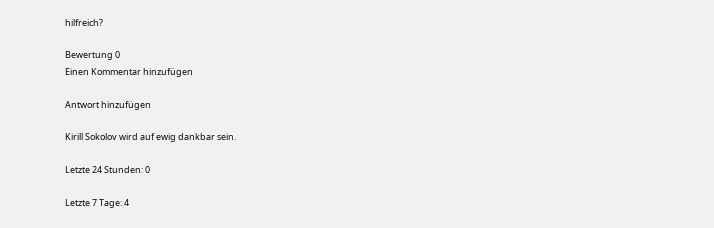hilfreich?

Bewertung 0
Einen Kommentar hinzufügen

Antwort hinzufügen

Kirill Sokolov wird auf ewig dankbar sein.

Letzte 24 Stunden: 0

Letzte 7 Tage: 4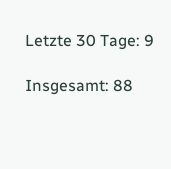Letzte 30 Tage: 9

Insgesamt: 88